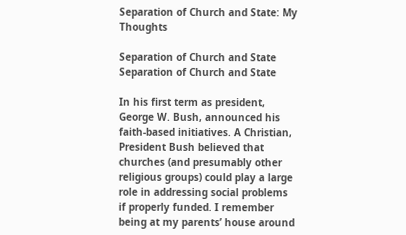Separation of Church and State: My Thoughts

Separation of Church and State
Separation of Church and State

In his first term as president, George W. Bush, announced his faith-based initiatives. A Christian, President Bush believed that churches (and presumably other religious groups) could play a large role in addressing social problems if properly funded. I remember being at my parents’ house around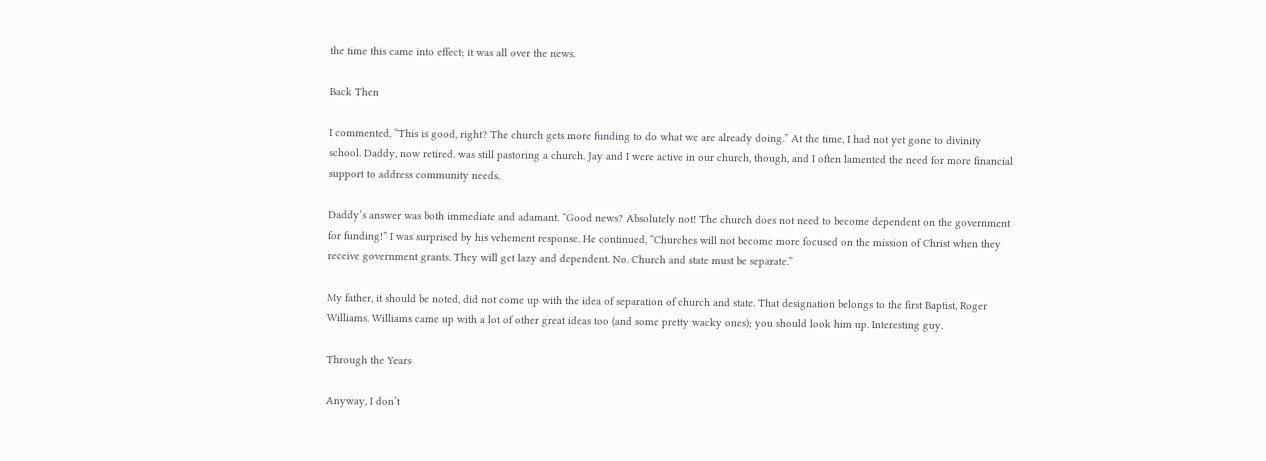the time this came into effect; it was all over the news.

Back Then

I commented, “This is good, right? The church gets more funding to do what we are already doing.” At the time, I had not yet gone to divinity school. Daddy, now retired. was still pastoring a church. Jay and I were active in our church, though, and I often lamented the need for more financial support to address community needs.

Daddy’s answer was both immediate and adamant. “Good news? Absolutely not! The church does not need to become dependent on the government for funding!” I was surprised by his vehement response. He continued, “Churches will not become more focused on the mission of Christ when they receive government grants. They will get lazy and dependent. No. Church and state must be separate.”

My father, it should be noted, did not come up with the idea of separation of church and state. That designation belongs to the first Baptist, Roger Williams. Williams came up with a lot of other great ideas too (and some pretty wacky ones); you should look him up. Interesting guy.

Through the Years

Anyway, I don’t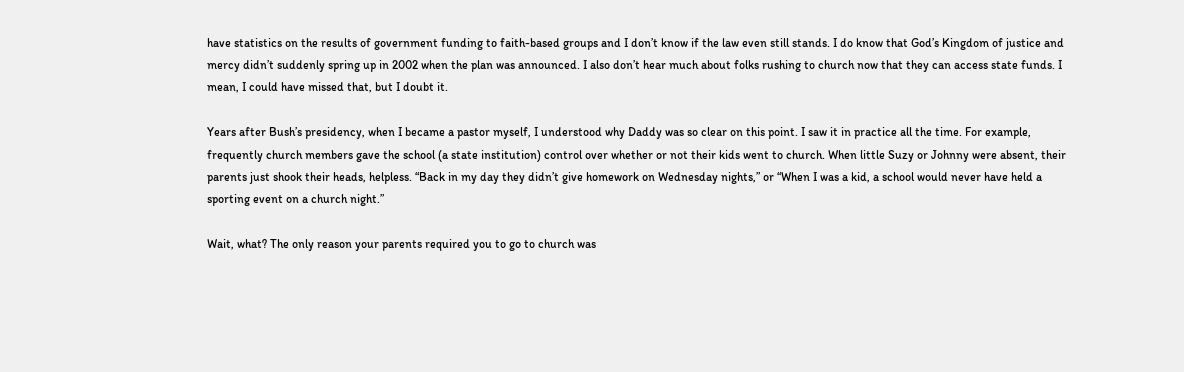have statistics on the results of government funding to faith-based groups and I don’t know if the law even still stands. I do know that God’s Kingdom of justice and mercy didn’t suddenly spring up in 2002 when the plan was announced. I also don’t hear much about folks rushing to church now that they can access state funds. I mean, I could have missed that, but I doubt it.

Years after Bush’s presidency, when I became a pastor myself, I understood why Daddy was so clear on this point. I saw it in practice all the time. For example, frequently church members gave the school (a state institution) control over whether or not their kids went to church. When little Suzy or Johnny were absent, their parents just shook their heads, helpless. “Back in my day they didn’t give homework on Wednesday nights,” or “When I was a kid, a school would never have held a sporting event on a church night.”

Wait, what? The only reason your parents required you to go to church was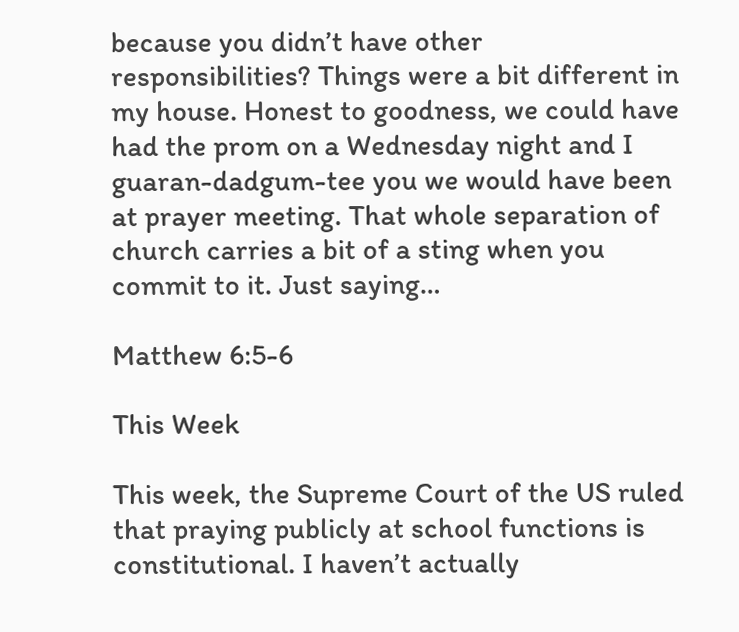because you didn’t have other responsibilities? Things were a bit different in my house. Honest to goodness, we could have had the prom on a Wednesday night and I guaran-dadgum-tee you we would have been at prayer meeting. That whole separation of church carries a bit of a sting when you commit to it. Just saying…

Matthew 6:5-6

This Week

This week, the Supreme Court of the US ruled that praying publicly at school functions is constitutional. I haven’t actually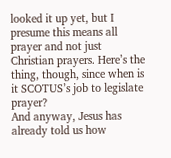looked it up yet, but I presume this means all prayer and not just Christian prayers. Here’s the thing, though, since when is it SCOTUS’s job to legislate prayer?
And anyway, Jesus has already told us how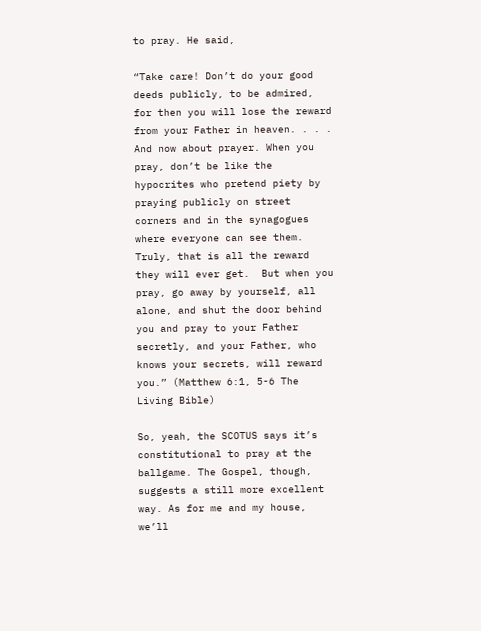to pray. He said,

“Take care! Don’t do your good deeds publicly, to be admired, for then you will lose the reward from your Father in heaven. . . . And now about prayer. When you pray, don’t be like the hypocrites who pretend piety by praying publicly on street corners and in the synagogues where everyone can see them. Truly, that is all the reward they will ever get.  But when you pray, go away by yourself, all alone, and shut the door behind you and pray to your Father secretly, and your Father, who knows your secrets, will reward you.” (Matthew 6:1, 5-6 The Living Bible)

So, yeah, the SCOTUS says it’s constitutional to pray at the ballgame. The Gospel, though, suggests a still more excellent way. As for me and my house, we’ll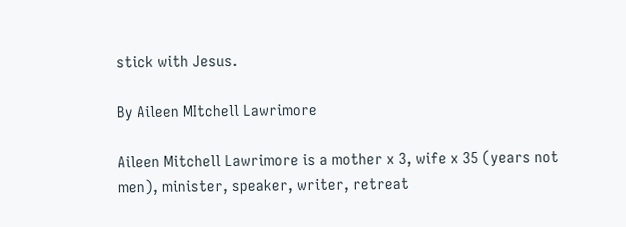stick with Jesus.

By Aileen MItchell Lawrimore

Aileen Mitchell Lawrimore is a mother x 3, wife x 35 (years not men), minister, speaker, writer, retreat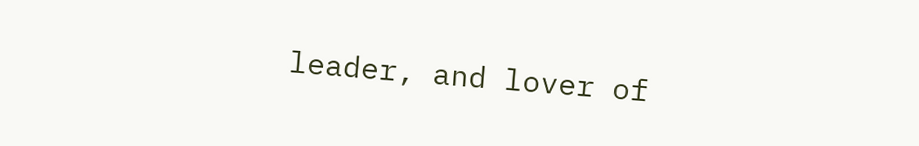leader, and lover of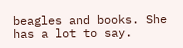beagles and books. She has a lot to say.